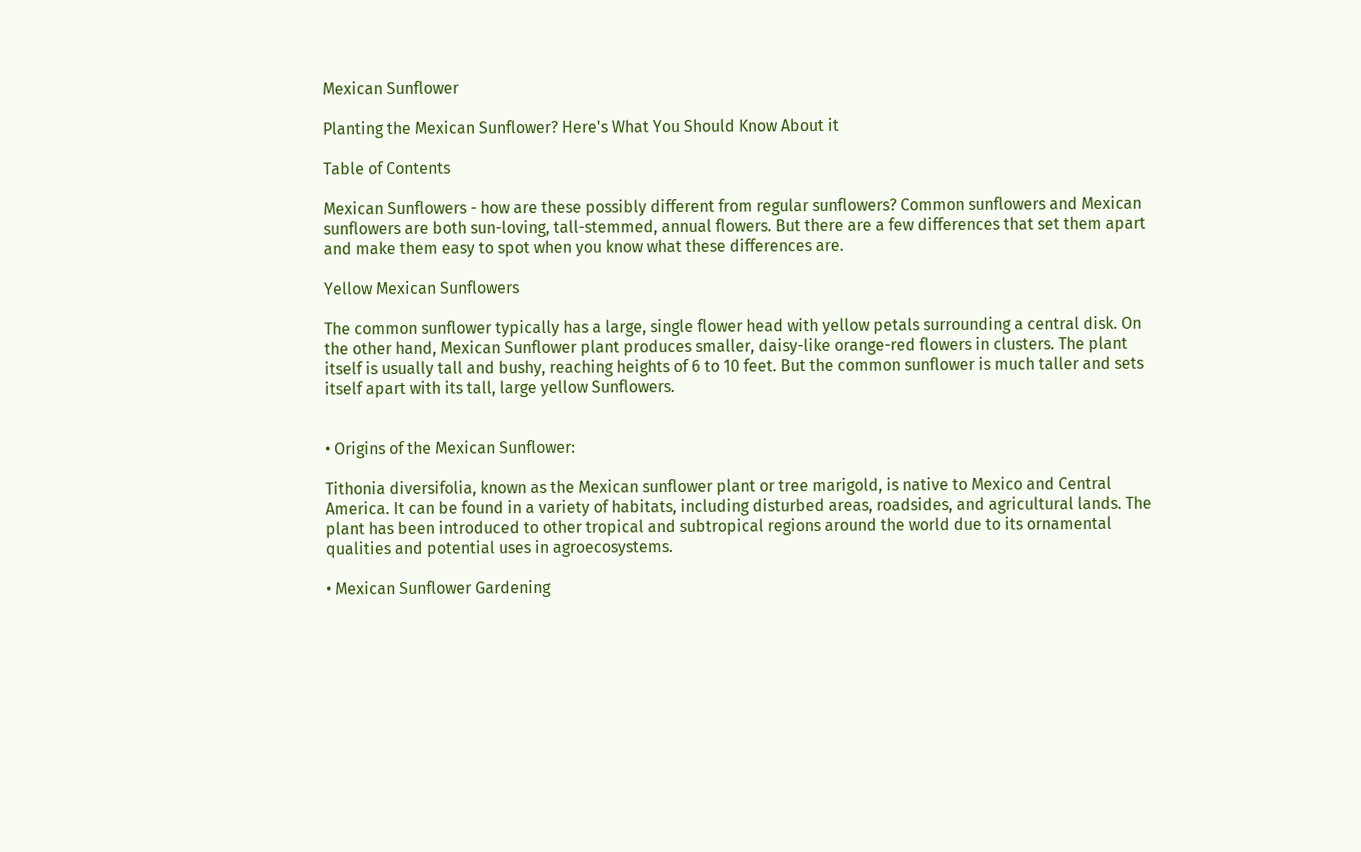Mexican Sunflower

Planting the Mexican Sunflower? Here's What You Should Know About it

Table of Contents

Mexican Sunflowers - how are these possibly different from regular sunflowers? Common sunflowers and Mexican sunflowers are both sun-loving, tall-stemmed, annual flowers. But there are a few differences that set them apart and make them easy to spot when you know what these differences are.

Yellow Mexican Sunflowers

The common sunflower typically has a large, single flower head with yellow petals surrounding a central disk. On the other hand, Mexican Sunflower plant produces smaller, daisy-like orange-red flowers in clusters. The plant itself is usually tall and bushy, reaching heights of 6 to 10 feet. But the common sunflower is much taller and sets itself apart with its tall, large yellow Sunflowers.


• Origins of the Mexican Sunflower:

Tithonia diversifolia, known as the Mexican sunflower plant or tree marigold, is native to Mexico and Central America. It can be found in a variety of habitats, including disturbed areas, roadsides, and agricultural lands. The plant has been introduced to other tropical and subtropical regions around the world due to its ornamental qualities and potential uses in agroecosystems.

• Mexican Sunflower Gardening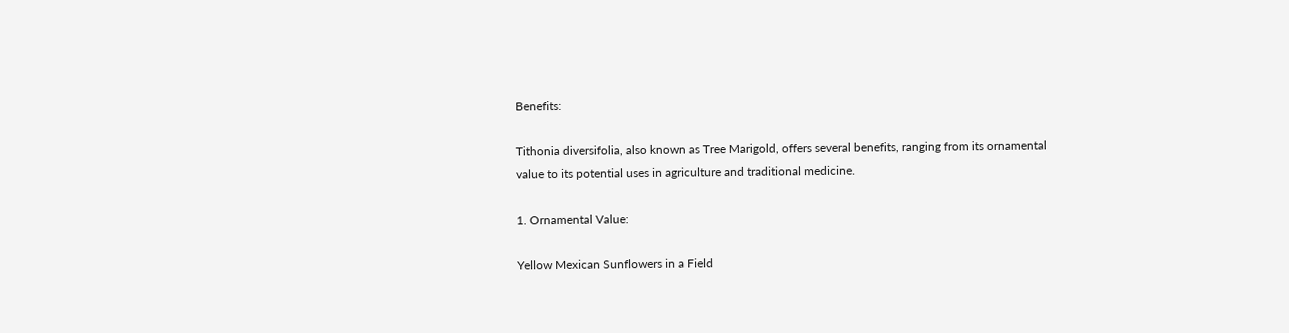Benefits:

Tithonia diversifolia, also known as Tree Marigold, offers several benefits, ranging from its ornamental value to its potential uses in agriculture and traditional medicine.

1. Ornamental Value:

Yellow Mexican Sunflowers in a Field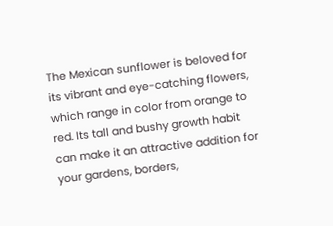The Mexican sunflower is beloved for its vibrant and eye-catching flowers, which range in color from orange to red. Its tall and bushy growth habit can make it an attractive addition for your gardens, borders,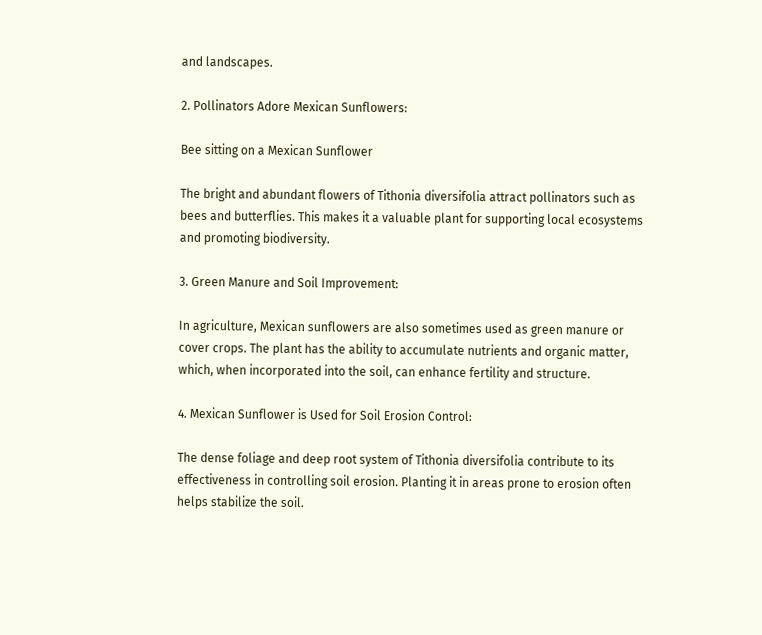and landscapes.

2. Pollinators Adore Mexican Sunflowers:

Bee sitting on a Mexican Sunflower

The bright and abundant flowers of Tithonia diversifolia attract pollinators such as bees and butterflies. This makes it a valuable plant for supporting local ecosystems and promoting biodiversity.

3. Green Manure and Soil Improvement:

In agriculture, Mexican sunflowers are also sometimes used as green manure or cover crops. The plant has the ability to accumulate nutrients and organic matter, which, when incorporated into the soil, can enhance fertility and structure.

4. Mexican Sunflower is Used for Soil Erosion Control:

The dense foliage and deep root system of Tithonia diversifolia contribute to its effectiveness in controlling soil erosion. Planting it in areas prone to erosion often helps stabilize the soil.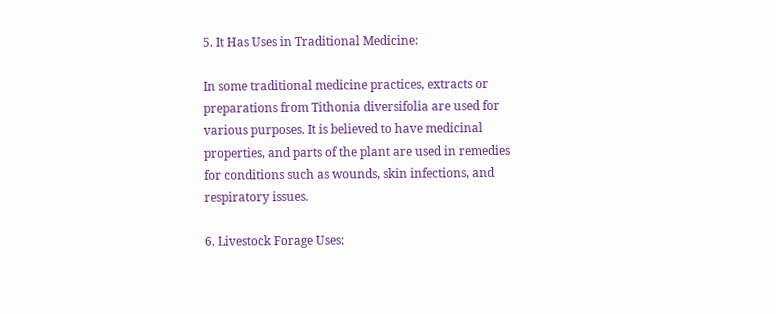5. It Has Uses in Traditional Medicine:

In some traditional medicine practices, extracts or preparations from Tithonia diversifolia are used for various purposes. It is believed to have medicinal properties, and parts of the plant are used in remedies for conditions such as wounds, skin infections, and respiratory issues.

6. Livestock Forage Uses: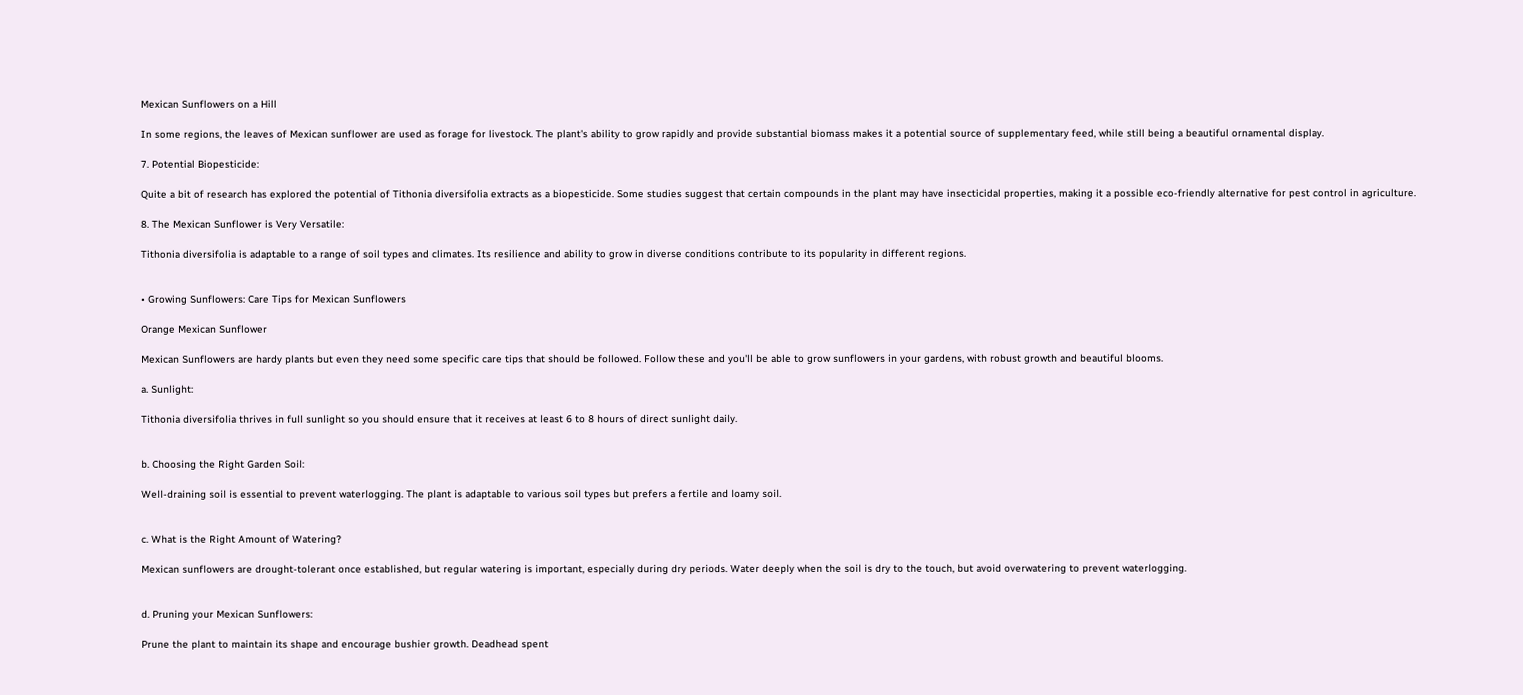Mexican Sunflowers on a Hill

In some regions, the leaves of Mexican sunflower are used as forage for livestock. The plant's ability to grow rapidly and provide substantial biomass makes it a potential source of supplementary feed, while still being a beautiful ornamental display.

7. Potential Biopesticide:

Quite a bit of research has explored the potential of Tithonia diversifolia extracts as a biopesticide. Some studies suggest that certain compounds in the plant may have insecticidal properties, making it a possible eco-friendly alternative for pest control in agriculture.

8. The Mexican Sunflower is Very Versatile:

Tithonia diversifolia is adaptable to a range of soil types and climates. Its resilience and ability to grow in diverse conditions contribute to its popularity in different regions.


• Growing Sunflowers: Care Tips for Mexican Sunflowers

Orange Mexican Sunflower

Mexican Sunflowers are hardy plants but even they need some specific care tips that should be followed. Follow these and you'll be able to grow sunflowers in your gardens, with robust growth and beautiful blooms.

a. Sunlight:

Tithonia diversifolia thrives in full sunlight so you should ensure that it receives at least 6 to 8 hours of direct sunlight daily.


b. Choosing the Right Garden Soil:

Well-draining soil is essential to prevent waterlogging. The plant is adaptable to various soil types but prefers a fertile and loamy soil.


c. What is the Right Amount of Watering?

Mexican sunflowers are drought-tolerant once established, but regular watering is important, especially during dry periods. Water deeply when the soil is dry to the touch, but avoid overwatering to prevent waterlogging.


d. Pruning your Mexican Sunflowers:

Prune the plant to maintain its shape and encourage bushier growth. Deadhead spent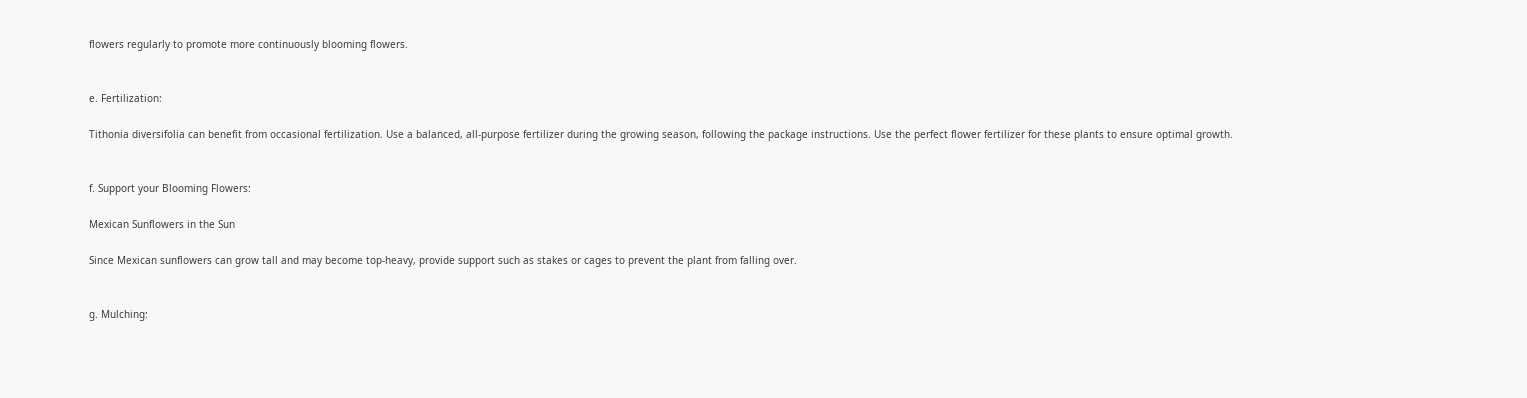flowers regularly to promote more continuously blooming flowers.


e. Fertilization:

Tithonia diversifolia can benefit from occasional fertilization. Use a balanced, all-purpose fertilizer during the growing season, following the package instructions. Use the perfect flower fertilizer for these plants to ensure optimal growth.


f. Support your Blooming Flowers:

Mexican Sunflowers in the Sun

Since Mexican sunflowers can grow tall and may become top-heavy, provide support such as stakes or cages to prevent the plant from falling over.


g. Mulching: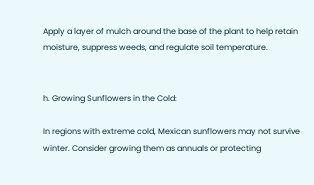Apply a layer of mulch around the base of the plant to help retain moisture, suppress weeds, and regulate soil temperature.


h. Growing Sunflowers in the Cold:

In regions with extreme cold, Mexican sunflowers may not survive winter. Consider growing them as annuals or protecting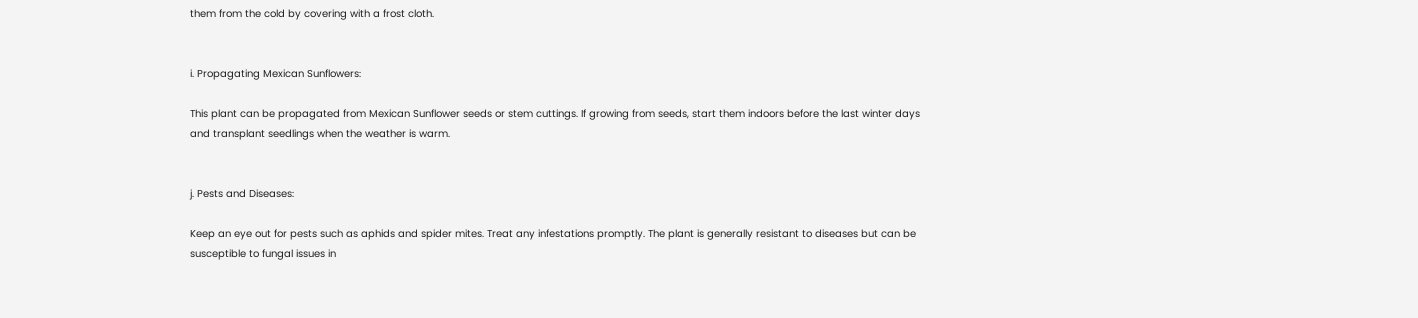them from the cold by covering with a frost cloth.


i. Propagating Mexican Sunflowers:

This plant can be propagated from Mexican Sunflower seeds or stem cuttings. If growing from seeds, start them indoors before the last winter days and transplant seedlings when the weather is warm.


j. Pests and Diseases:

Keep an eye out for pests such as aphids and spider mites. Treat any infestations promptly. The plant is generally resistant to diseases but can be susceptible to fungal issues in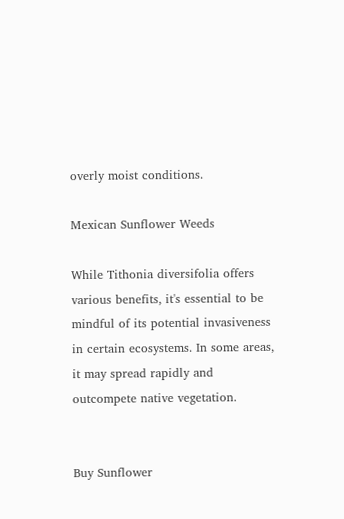overly moist conditions.

Mexican Sunflower Weeds

While Tithonia diversifolia offers various benefits, it's essential to be mindful of its potential invasiveness in certain ecosystems. In some areas, it may spread rapidly and outcompete native vegetation.


Buy Sunflower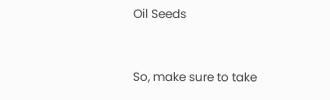Oil Seeds


So, make sure to take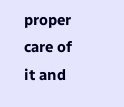proper care of it and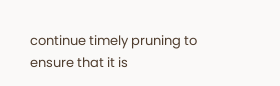continue timely pruning to ensure that it is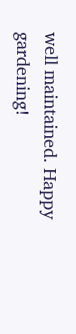well maintained. Happy gardening!